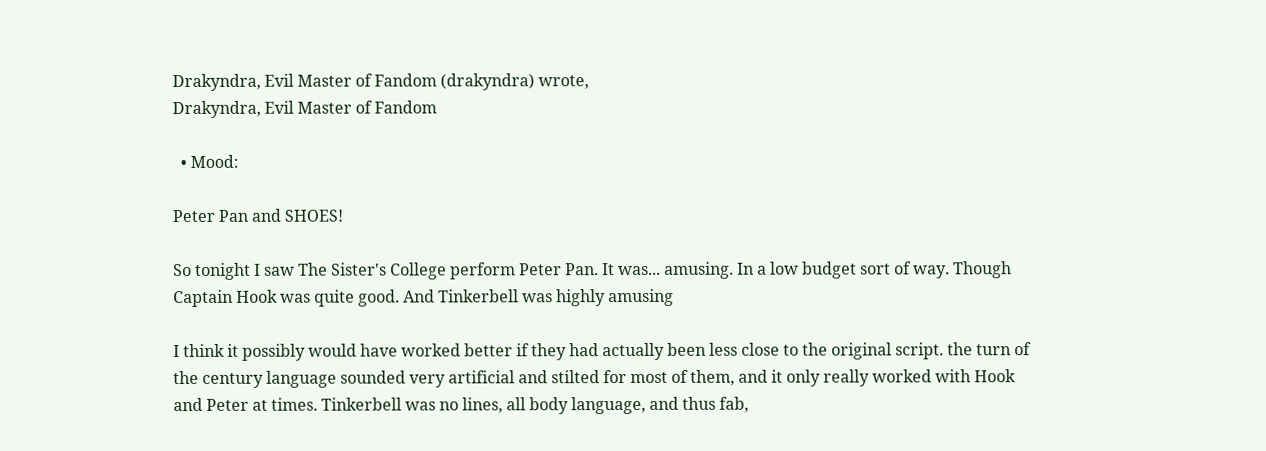Drakyndra, Evil Master of Fandom (drakyndra) wrote,
Drakyndra, Evil Master of Fandom

  • Mood:

Peter Pan and SHOES!

So tonight I saw The Sister's College perform Peter Pan. It was... amusing. In a low budget sort of way. Though Captain Hook was quite good. And Tinkerbell was highly amusing

I think it possibly would have worked better if they had actually been less close to the original script. the turn of the century language sounded very artificial and stilted for most of them, and it only really worked with Hook and Peter at times. Tinkerbell was no lines, all body language, and thus fab,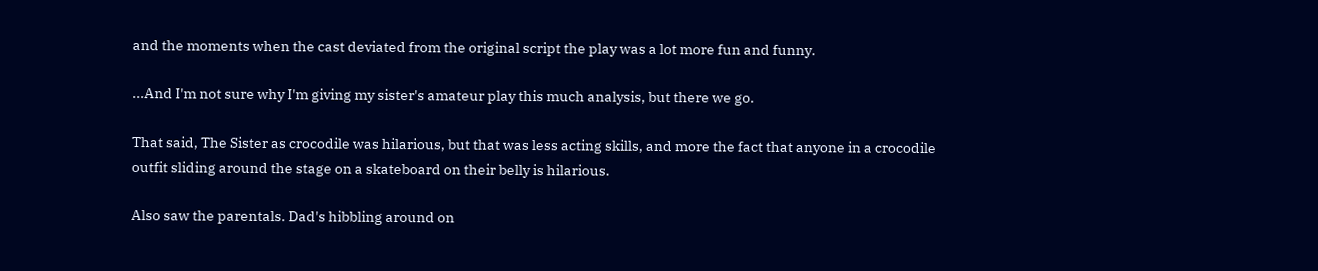and the moments when the cast deviated from the original script the play was a lot more fun and funny.

...And I'm not sure why I'm giving my sister's amateur play this much analysis, but there we go.

That said, The Sister as crocodile was hilarious, but that was less acting skills, and more the fact that anyone in a crocodile outfit sliding around the stage on a skateboard on their belly is hilarious.

Also saw the parentals. Dad's hibbling around on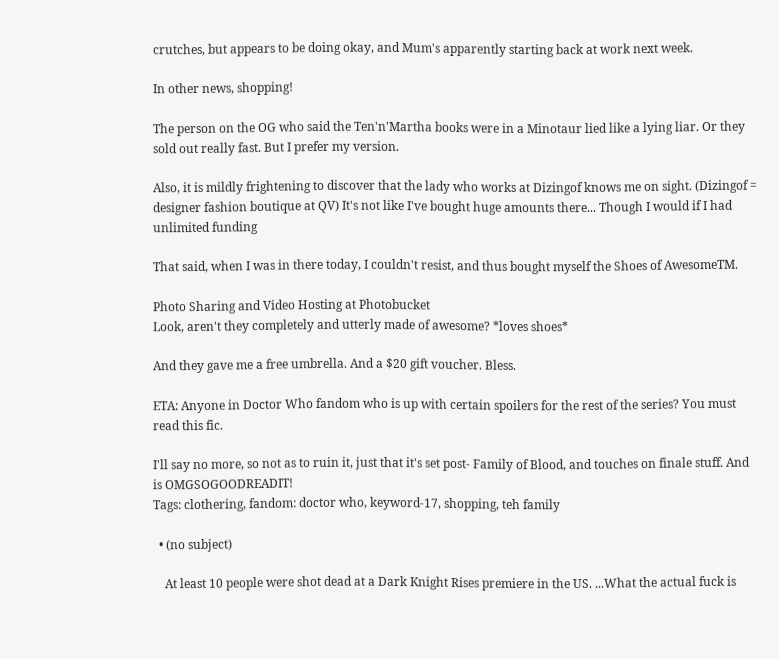crutches, but appears to be doing okay, and Mum's apparently starting back at work next week.

In other news, shopping!

The person on the OG who said the Ten'n'Martha books were in a Minotaur lied like a lying liar. Or they sold out really fast. But I prefer my version.

Also, it is mildly frightening to discover that the lady who works at Dizingof knows me on sight. (Dizingof = designer fashion boutique at QV) It's not like I've bought huge amounts there... Though I would if I had unlimited funding

That said, when I was in there today, I couldn't resist, and thus bought myself the Shoes of AwesomeTM.

Photo Sharing and Video Hosting at Photobucket
Look, aren't they completely and utterly made of awesome? *loves shoes*

And they gave me a free umbrella. And a $20 gift voucher. Bless.

ETA: Anyone in Doctor Who fandom who is up with certain spoilers for the rest of the series? You must read this fic.

I'll say no more, so not as to ruin it, just that it's set post- Family of Blood, and touches on finale stuff. And is OMGSOGOODREADIT!
Tags: clothering, fandom: doctor who, keyword-17, shopping, teh family

  • (no subject)

    At least 10 people were shot dead at a Dark Knight Rises premiere in the US. ...What the actual fuck is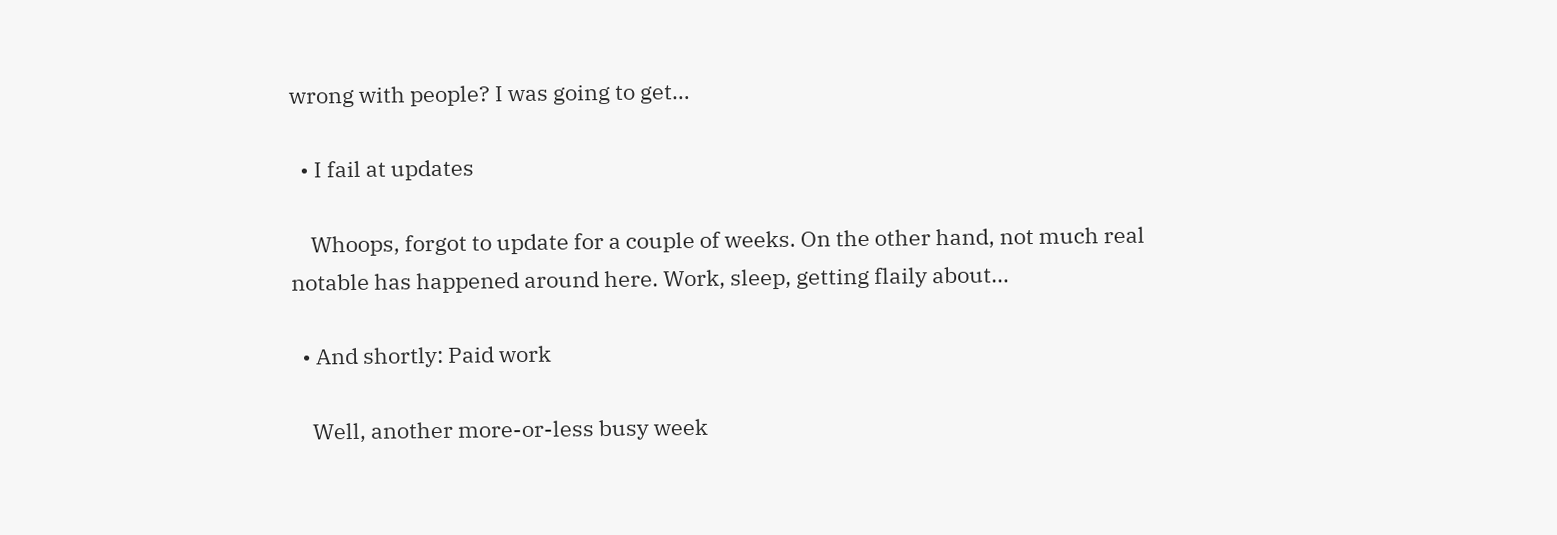wrong with people? I was going to get…

  • I fail at updates

    Whoops, forgot to update for a couple of weeks. On the other hand, not much real notable has happened around here. Work, sleep, getting flaily about…

  • And shortly: Paid work

    Well, another more-or-less busy week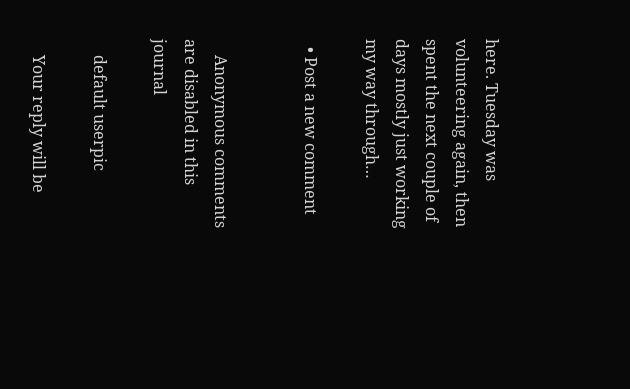here. Tuesday was volunteering again, then spent the next couple of days mostly just working my way through…

  • Post a new comment


    Anonymous comments are disabled in this journal

    default userpic

    Your reply will be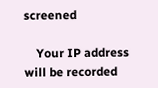screened

    Your IP address will be recorded